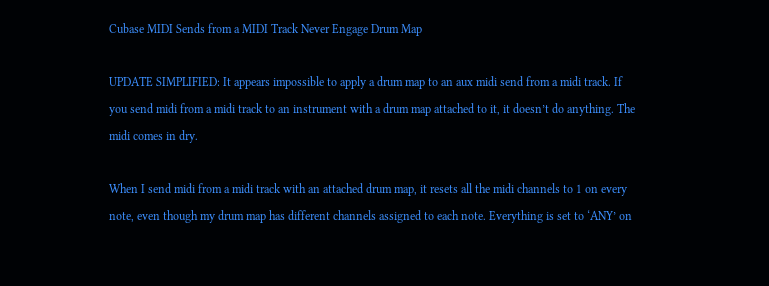Cubase MIDI Sends from a MIDI Track Never Engage Drum Map

UPDATE SIMPLIFIED: It appears impossible to apply a drum map to an aux midi send from a midi track. If you send midi from a midi track to an instrument with a drum map attached to it, it doesn’t do anything. The midi comes in dry.

When I send midi from a midi track with an attached drum map, it resets all the midi channels to 1 on every note, even though my drum map has different channels assigned to each note. Everything is set to ‘ANY’ on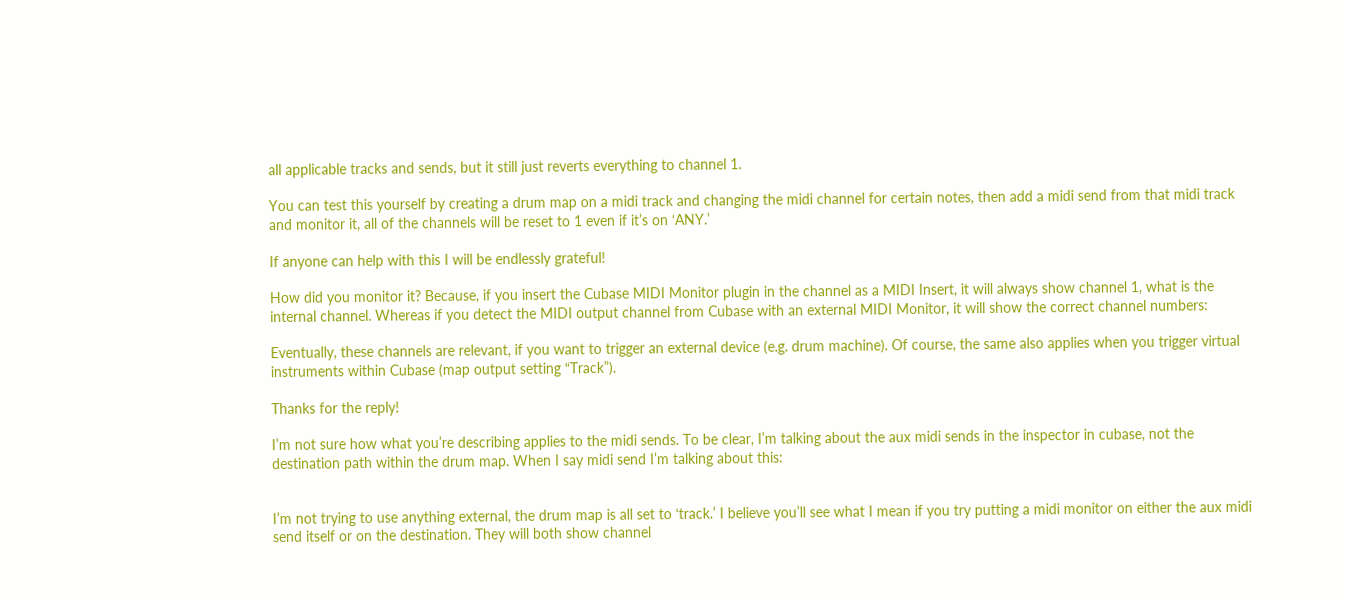all applicable tracks and sends, but it still just reverts everything to channel 1.

You can test this yourself by creating a drum map on a midi track and changing the midi channel for certain notes, then add a midi send from that midi track and monitor it, all of the channels will be reset to 1 even if it’s on ‘ANY.’

If anyone can help with this I will be endlessly grateful!

How did you monitor it? Because, if you insert the Cubase MIDI Monitor plugin in the channel as a MIDI Insert, it will always show channel 1, what is the internal channel. Whereas if you detect the MIDI output channel from Cubase with an external MIDI Monitor, it will show the correct channel numbers:

Eventually, these channels are relevant, if you want to trigger an external device (e.g. drum machine). Of course, the same also applies when you trigger virtual instruments within Cubase (map output setting “Track”).

Thanks for the reply!

I’m not sure how what you’re describing applies to the midi sends. To be clear, I’m talking about the aux midi sends in the inspector in cubase, not the destination path within the drum map. When I say midi send I’m talking about this:


I’m not trying to use anything external, the drum map is all set to ‘track.’ I believe you’ll see what I mean if you try putting a midi monitor on either the aux midi send itself or on the destination. They will both show channel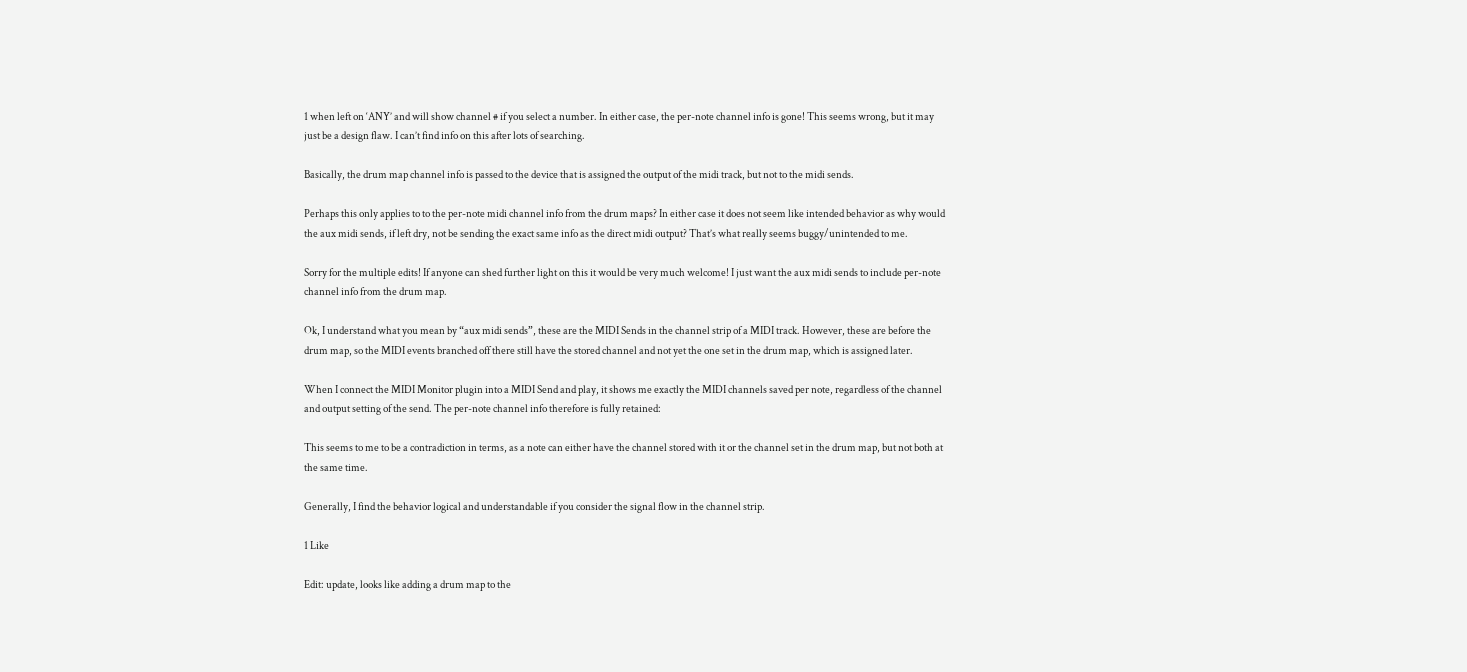1 when left on ‘ANY’ and will show channel # if you select a number. In either case, the per-note channel info is gone! This seems wrong, but it may just be a design flaw. I can’t find info on this after lots of searching.

Basically, the drum map channel info is passed to the device that is assigned the output of the midi track, but not to the midi sends.

Perhaps this only applies to to the per-note midi channel info from the drum maps? In either case it does not seem like intended behavior as why would the aux midi sends, if left dry, not be sending the exact same info as the direct midi output? That’s what really seems buggy/unintended to me.

Sorry for the multiple edits! If anyone can shed further light on this it would be very much welcome! I just want the aux midi sends to include per-note channel info from the drum map.

Ok, I understand what you mean by “aux midi sends”, these are the MIDI Sends in the channel strip of a MIDI track. However, these are before the drum map, so the MIDI events branched off there still have the stored channel and not yet the one set in the drum map, which is assigned later.

When I connect the MIDI Monitor plugin into a MIDI Send and play, it shows me exactly the MIDI channels saved per note, regardless of the channel and output setting of the send. The per-note channel info therefore is fully retained:

This seems to me to be a contradiction in terms, as a note can either have the channel stored with it or the channel set in the drum map, but not both at the same time.

Generally, I find the behavior logical and understandable if you consider the signal flow in the channel strip.

1 Like

Edit: update, looks like adding a drum map to the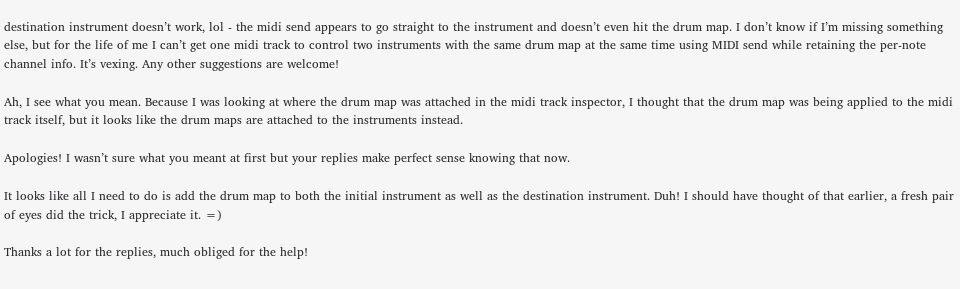destination instrument doesn’t work, lol - the midi send appears to go straight to the instrument and doesn’t even hit the drum map. I don’t know if I’m missing something else, but for the life of me I can’t get one midi track to control two instruments with the same drum map at the same time using MIDI send while retaining the per-note channel info. It’s vexing. Any other suggestions are welcome!

Ah, I see what you mean. Because I was looking at where the drum map was attached in the midi track inspector, I thought that the drum map was being applied to the midi track itself, but it looks like the drum maps are attached to the instruments instead.

Apologies! I wasn’t sure what you meant at first but your replies make perfect sense knowing that now.

It looks like all I need to do is add the drum map to both the initial instrument as well as the destination instrument. Duh! I should have thought of that earlier, a fresh pair of eyes did the trick, I appreciate it. =)

Thanks a lot for the replies, much obliged for the help!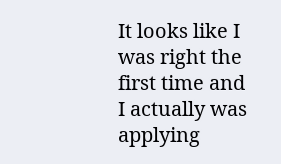It looks like I was right the first time and I actually was applying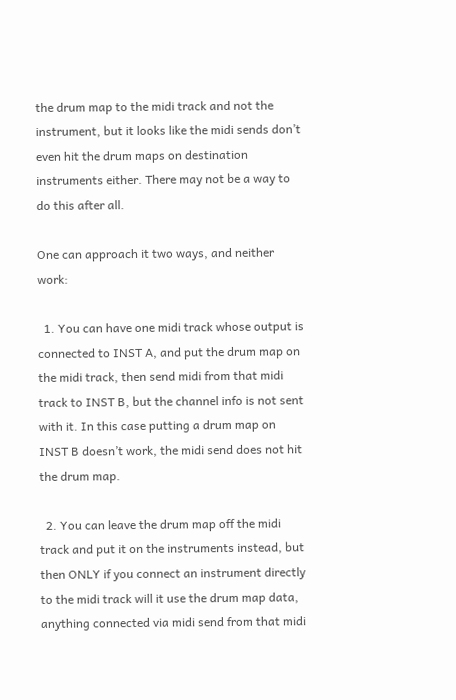the drum map to the midi track and not the instrument, but it looks like the midi sends don’t even hit the drum maps on destination instruments either. There may not be a way to do this after all.

One can approach it two ways, and neither work:

  1. You can have one midi track whose output is connected to INST A, and put the drum map on the midi track, then send midi from that midi track to INST B, but the channel info is not sent with it. In this case putting a drum map on INST B doesn’t work, the midi send does not hit the drum map.

  2. You can leave the drum map off the midi track and put it on the instruments instead, but then ONLY if you connect an instrument directly to the midi track will it use the drum map data, anything connected via midi send from that midi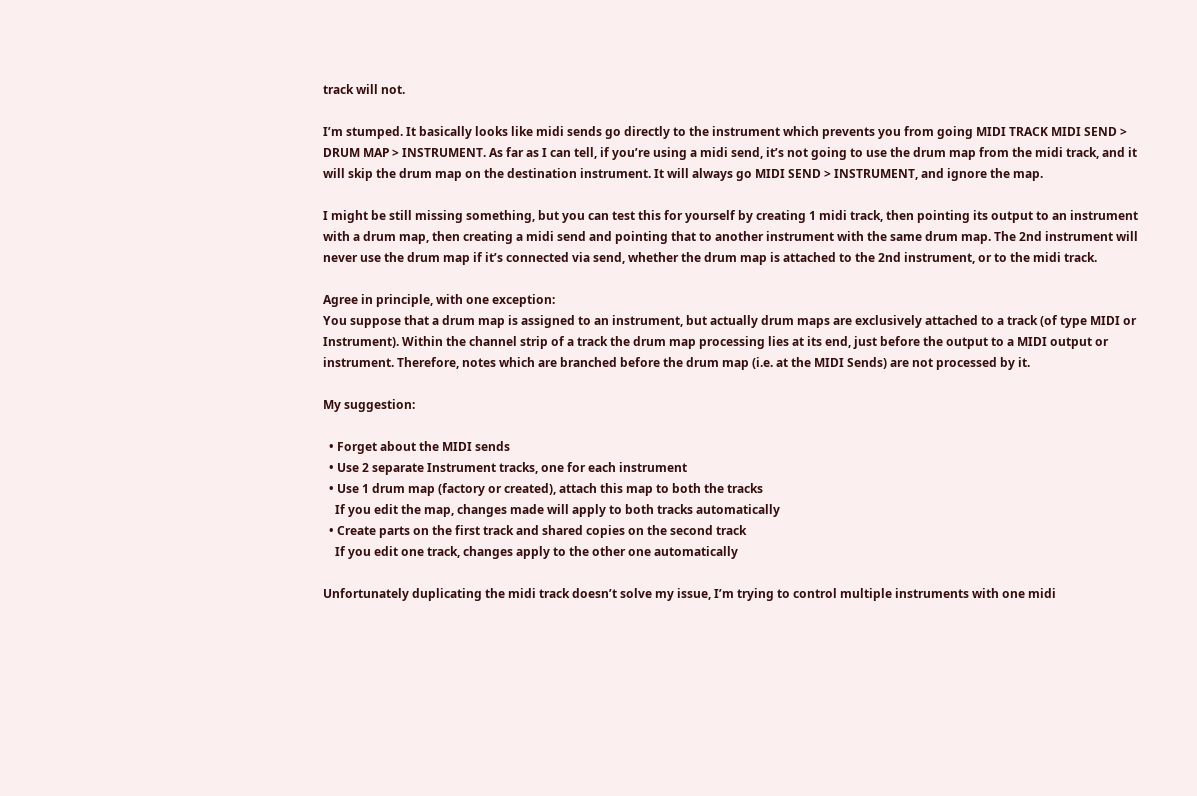track will not.

I’m stumped. It basically looks like midi sends go directly to the instrument which prevents you from going MIDI TRACK MIDI SEND > DRUM MAP > INSTRUMENT. As far as I can tell, if you’re using a midi send, it’s not going to use the drum map from the midi track, and it will skip the drum map on the destination instrument. It will always go MIDI SEND > INSTRUMENT, and ignore the map.

I might be still missing something, but you can test this for yourself by creating 1 midi track, then pointing its output to an instrument with a drum map, then creating a midi send and pointing that to another instrument with the same drum map. The 2nd instrument will never use the drum map if it’s connected via send, whether the drum map is attached to the 2nd instrument, or to the midi track.

Agree in principle, with one exception:
You suppose that a drum map is assigned to an instrument, but actually drum maps are exclusively attached to a track (of type MIDI or Instrument). Within the channel strip of a track the drum map processing lies at its end, just before the output to a MIDI output or instrument. Therefore, notes which are branched before the drum map (i.e. at the MIDI Sends) are not processed by it.

My suggestion:

  • Forget about the MIDI sends
  • Use 2 separate Instrument tracks, one for each instrument
  • Use 1 drum map (factory or created), attach this map to both the tracks
    If you edit the map, changes made will apply to both tracks automatically
  • Create parts on the first track and shared copies on the second track
    If you edit one track, changes apply to the other one automatically

Unfortunately duplicating the midi track doesn’t solve my issue, I’m trying to control multiple instruments with one midi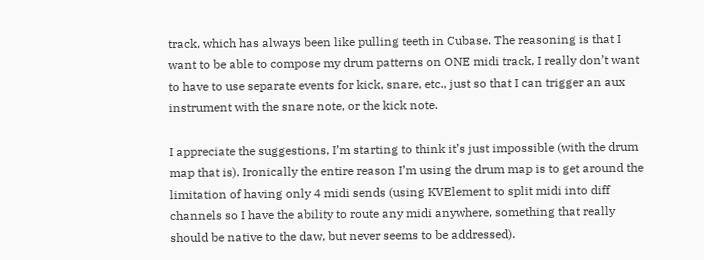track, which has always been like pulling teeth in Cubase. The reasoning is that I want to be able to compose my drum patterns on ONE midi track, I really don’t want to have to use separate events for kick, snare, etc., just so that I can trigger an aux instrument with the snare note, or the kick note.

I appreciate the suggestions, I’m starting to think it’s just impossible (with the drum map that is). Ironically the entire reason I’m using the drum map is to get around the limitation of having only 4 midi sends (using KVElement to split midi into diff channels so I have the ability to route any midi anywhere, something that really should be native to the daw, but never seems to be addressed).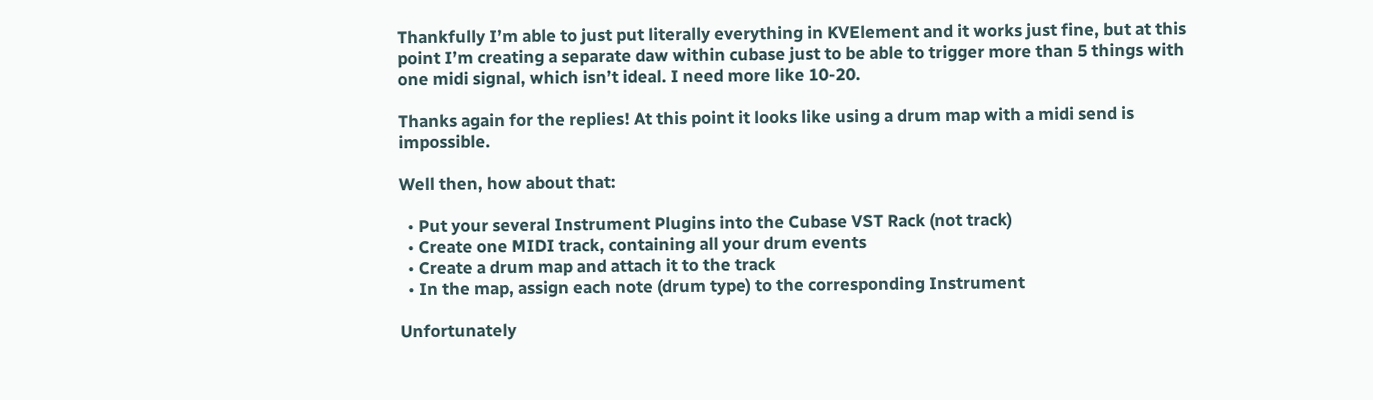Thankfully I’m able to just put literally everything in KVElement and it works just fine, but at this point I’m creating a separate daw within cubase just to be able to trigger more than 5 things with one midi signal, which isn’t ideal. I need more like 10-20.

Thanks again for the replies! At this point it looks like using a drum map with a midi send is impossible.

Well then, how about that:

  • Put your several Instrument Plugins into the Cubase VST Rack (not track)
  • Create one MIDI track, containing all your drum events
  • Create a drum map and attach it to the track
  • In the map, assign each note (drum type) to the corresponding Instrument

Unfortunately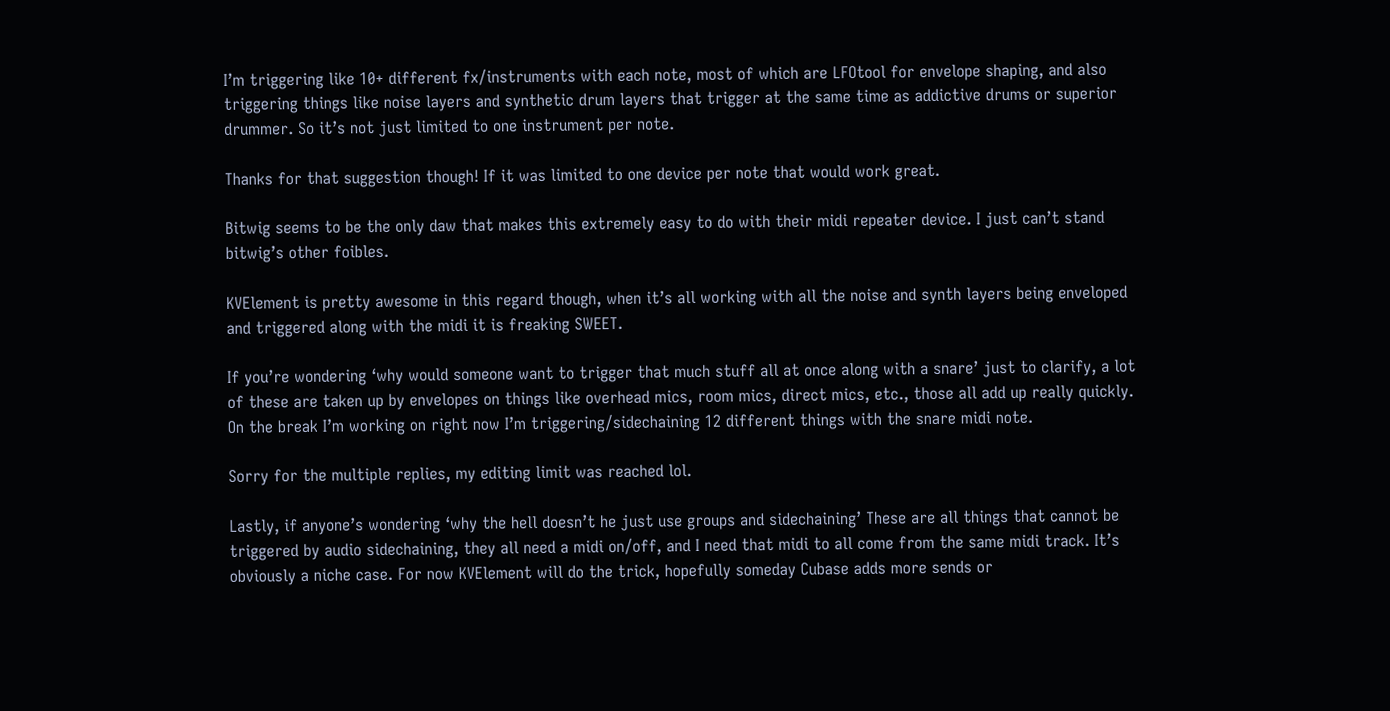I’m triggering like 10+ different fx/instruments with each note, most of which are LFOtool for envelope shaping, and also triggering things like noise layers and synthetic drum layers that trigger at the same time as addictive drums or superior drummer. So it’s not just limited to one instrument per note.

Thanks for that suggestion though! If it was limited to one device per note that would work great.

Bitwig seems to be the only daw that makes this extremely easy to do with their midi repeater device. I just can’t stand bitwig’s other foibles.

KVElement is pretty awesome in this regard though, when it’s all working with all the noise and synth layers being enveloped and triggered along with the midi it is freaking SWEET.

If you’re wondering ‘why would someone want to trigger that much stuff all at once along with a snare’ just to clarify, a lot of these are taken up by envelopes on things like overhead mics, room mics, direct mics, etc., those all add up really quickly. On the break I’m working on right now I’m triggering/sidechaining 12 different things with the snare midi note.

Sorry for the multiple replies, my editing limit was reached lol.

Lastly, if anyone’s wondering ‘why the hell doesn’t he just use groups and sidechaining’ These are all things that cannot be triggered by audio sidechaining, they all need a midi on/off, and I need that midi to all come from the same midi track. It’s obviously a niche case. For now KVElement will do the trick, hopefully someday Cubase adds more sends or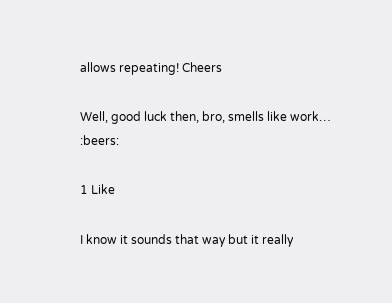allows repeating! Cheers

Well, good luck then, bro, smells like work… :beers:

1 Like

I know it sounds that way but it really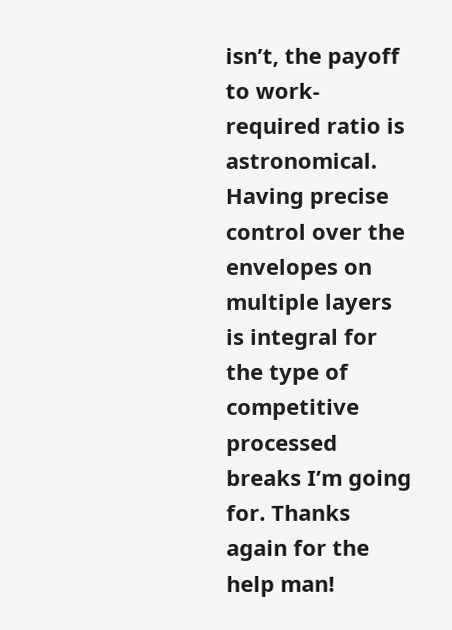isn’t, the payoff to work-required ratio is astronomical. Having precise control over the envelopes on multiple layers is integral for the type of competitive processed breaks I’m going for. Thanks again for the help man!